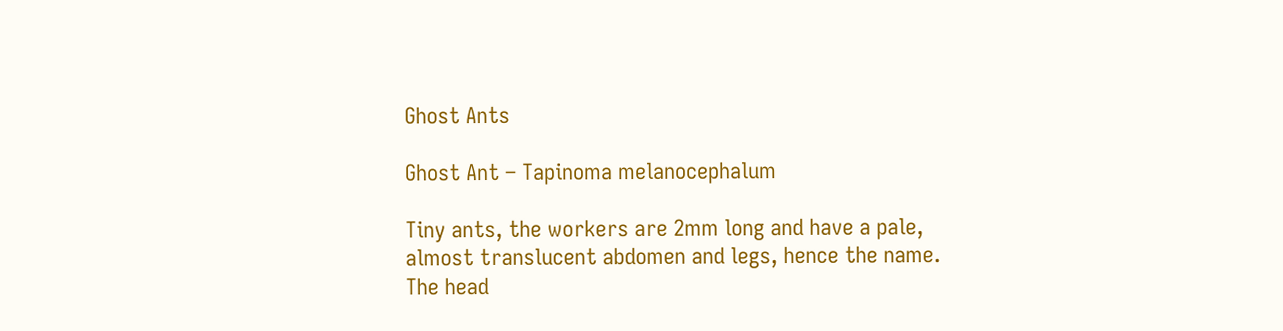Ghost Ants

Ghost Ant – Tapinoma melanocephalum

Tiny ants, the workers are 2mm long and have a pale, almost translucent abdomen and legs, hence the name. The head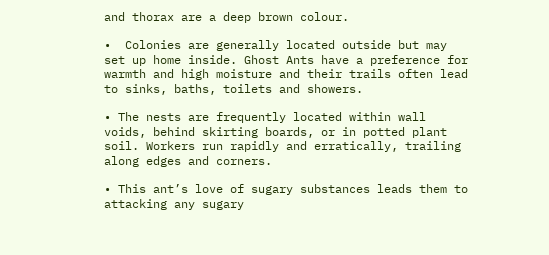and thorax are a deep brown colour.

•  Colonies are generally located outside but may set up home inside. Ghost Ants have a preference for warmth and high moisture and their trails often lead to sinks, baths, toilets and showers.

• The nests are frequently located within wall voids, behind skirting boards, or in potted plant soil. Workers run rapidly and erratically, trailing along edges and corners.

• This ant’s love of sugary substances leads them to attacking any sugary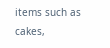items such as cakes,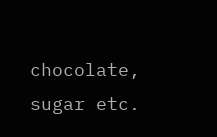chocolate, sugar etc.